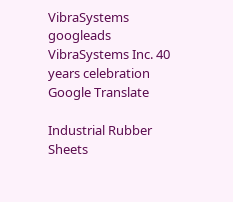VibraSystems googleads
VibraSystems Inc. 40 years celebration
Google Translate

Industrial Rubber Sheets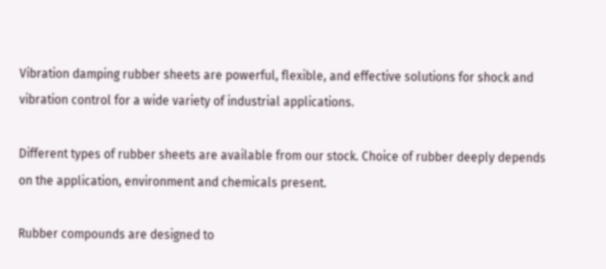Vibration damping rubber sheets are powerful, flexible, and effective solutions for shock and vibration control for a wide variety of industrial applications.

Different types of rubber sheets are available from our stock. Choice of rubber deeply depends on the application, environment and chemicals present.

Rubber compounds are designed to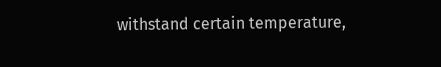withstand certain temperature,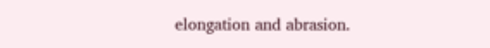elongation and abrasion.